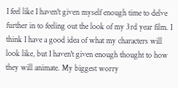I feel like I haven't given myself enough time to delve further in to feeling out the look of my 3rd year film. I think I have a good idea of what my characters will look like, but I haven't given enough thought to how they will animate. My biggest worry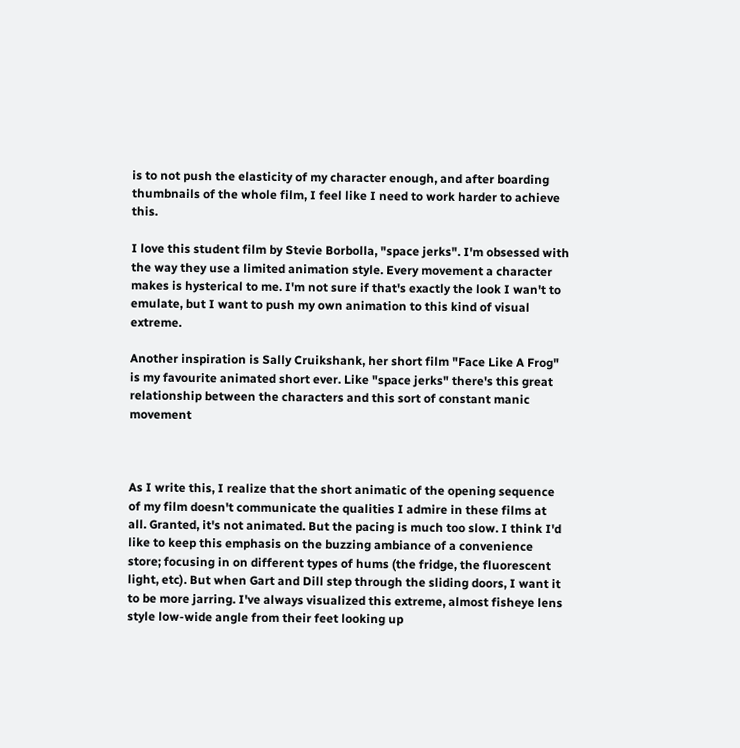is to not push the elasticity of my character enough, and after boarding thumbnails of the whole film, I feel like I need to work harder to achieve this.

I love this student film by Stevie Borbolla, "space jerks". I'm obsessed with the way they use a limited animation style. Every movement a character makes is hysterical to me. I'm not sure if that's exactly the look I wan't to emulate, but I want to push my own animation to this kind of visual extreme.

Another inspiration is Sally Cruikshank, her short film "Face Like A Frog" is my favourite animated short ever. Like "space jerks" there's this great relationship between the characters and this sort of constant manic movement



As I write this, I realize that the short animatic of the opening sequence of my film doesn't communicate the qualities I admire in these films at all. Granted, it's not animated. But the pacing is much too slow. I think I'd like to keep this emphasis on the buzzing ambiance of a convenience store; focusing in on different types of hums (the fridge, the fluorescent light, etc). But when Gart and Dill step through the sliding doors, I want it to be more jarring. I've always visualized this extreme, almost fisheye lens style low-wide angle from their feet looking up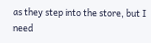as they step into the store, but I need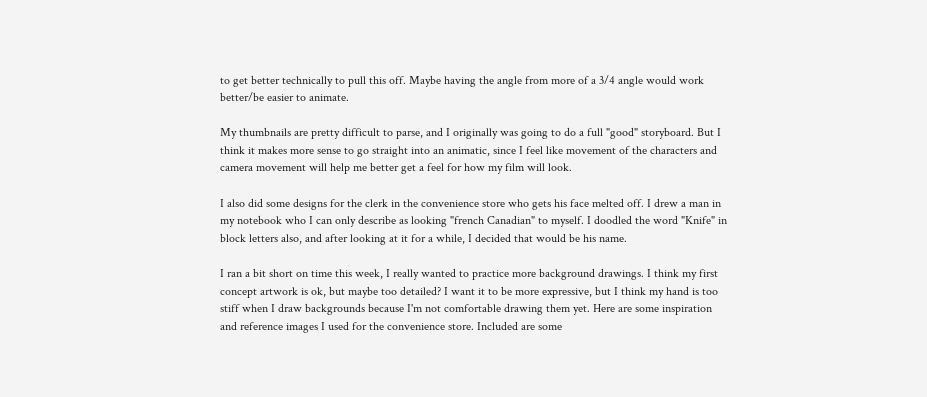to get better technically to pull this off. Maybe having the angle from more of a 3/4 angle would work better/be easier to animate.

My thumbnails are pretty difficult to parse, and I originally was going to do a full "good" storyboard. But I think it makes more sense to go straight into an animatic, since I feel like movement of the characters and camera movement will help me better get a feel for how my film will look.

I also did some designs for the clerk in the convenience store who gets his face melted off. I drew a man in my notebook who I can only describe as looking "french Canadian" to myself. I doodled the word "Knife" in block letters also, and after looking at it for a while, I decided that would be his name.

I ran a bit short on time this week, I really wanted to practice more background drawings. I think my first concept artwork is ok, but maybe too detailed? I want it to be more expressive, but I think my hand is too stiff when I draw backgrounds because I'm not comfortable drawing them yet. Here are some inspiration and reference images I used for the convenience store. Included are some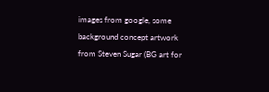images from google, some background concept artwork from Steven Sugar (BG art for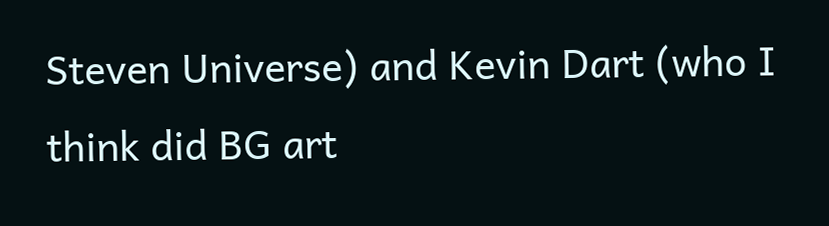Steven Universe) and Kevin Dart (who I think did BG art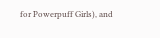for Powerpuff Girls), and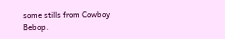some stills from Cowboy Bebop.